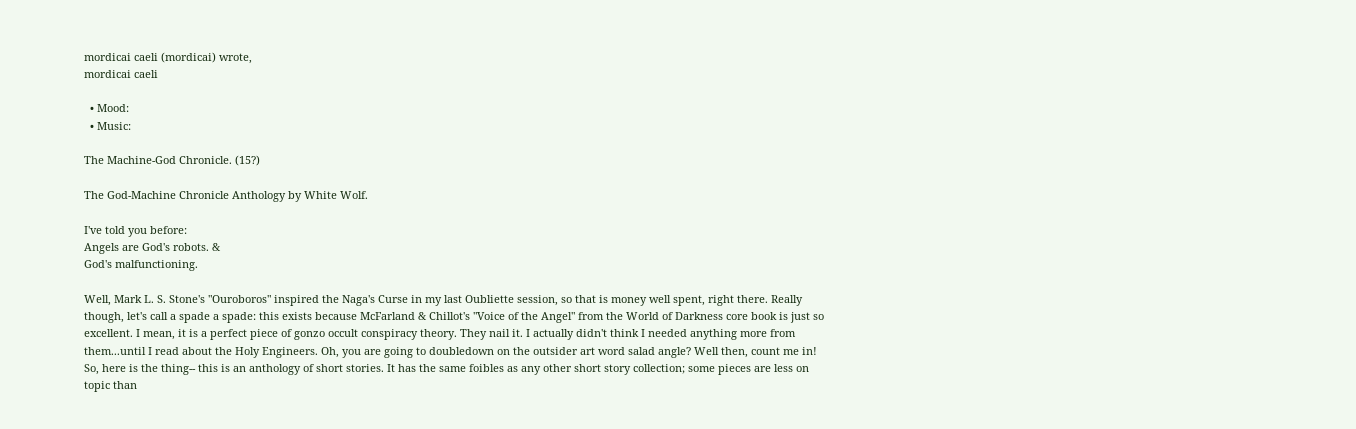mordicai caeli (mordicai) wrote,
mordicai caeli

  • Mood:
  • Music:

The Machine-God Chronicle. (15?)

The God-Machine Chronicle Anthology by White Wolf.

I've told you before:
Angels are God's robots. &
God's malfunctioning.

Well, Mark L. S. Stone's "Ouroboros" inspired the Naga's Curse in my last Oubliette session, so that is money well spent, right there. Really though, let's call a spade a spade: this exists because McFarland & Chillot's "Voice of the Angel" from the World of Darkness core book is just so excellent. I mean, it is a perfect piece of gonzo occult conspiracy theory. They nail it. I actually didn't think I needed anything more from them...until I read about the Holy Engineers. Oh, you are going to doubledown on the outsider art word salad angle? Well then, count me in! So, here is the thing-- this is an anthology of short stories. It has the same foibles as any other short story collection; some pieces are less on topic than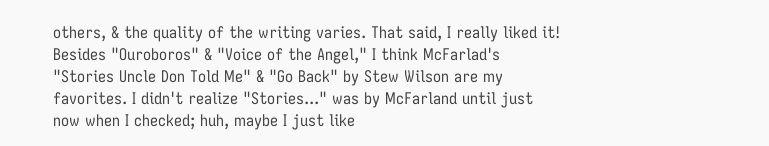others, & the quality of the writing varies. That said, I really liked it! Besides "Ouroboros" & "Voice of the Angel," I think McFarlad's "Stories Uncle Don Told Me" & "Go Back" by Stew Wilson are my favorites. I didn't realize "Stories..." was by McFarland until just now when I checked; huh, maybe I just like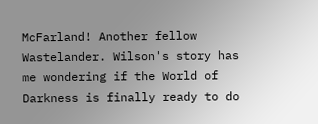McFarland! Another fellow Wastelander. Wilson's story has me wondering if the World of Darkness is finally ready to do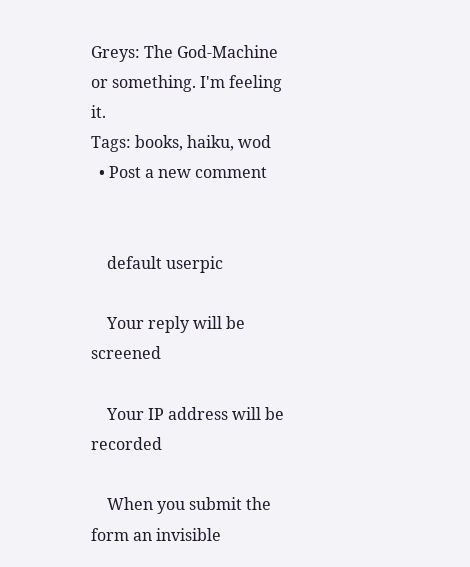Greys: The God-Machine or something. I'm feeling it.
Tags: books, haiku, wod
  • Post a new comment


    default userpic

    Your reply will be screened

    Your IP address will be recorded

    When you submit the form an invisible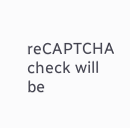reCAPTCHA check will be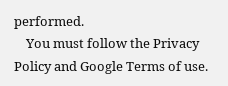performed.
    You must follow the Privacy Policy and Google Terms of use.